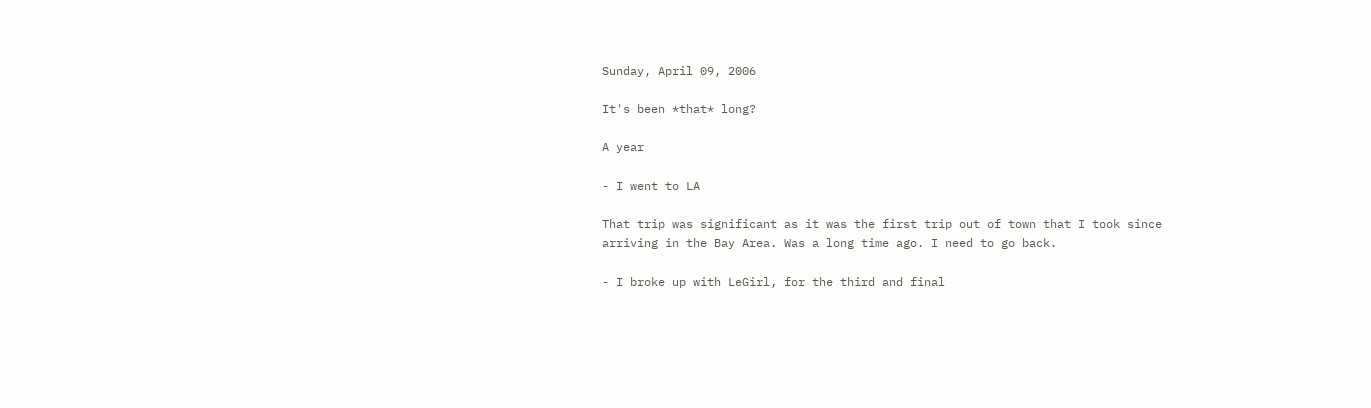Sunday, April 09, 2006

It's been *that* long?

A year

- I went to LA

That trip was significant as it was the first trip out of town that I took since arriving in the Bay Area. Was a long time ago. I need to go back.

- I broke up with LeGirl, for the third and final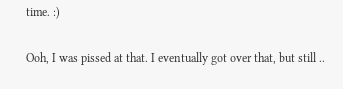time. :)

Ooh, I was pissed at that. I eventually got over that, but still ..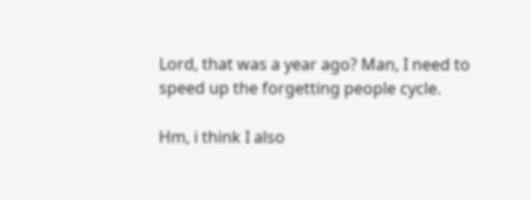Lord, that was a year ago? Man, I need to speed up the forgetting people cycle.

Hm, i think I also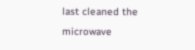last cleaned the microwave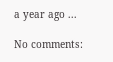a year ago ...

No comments: